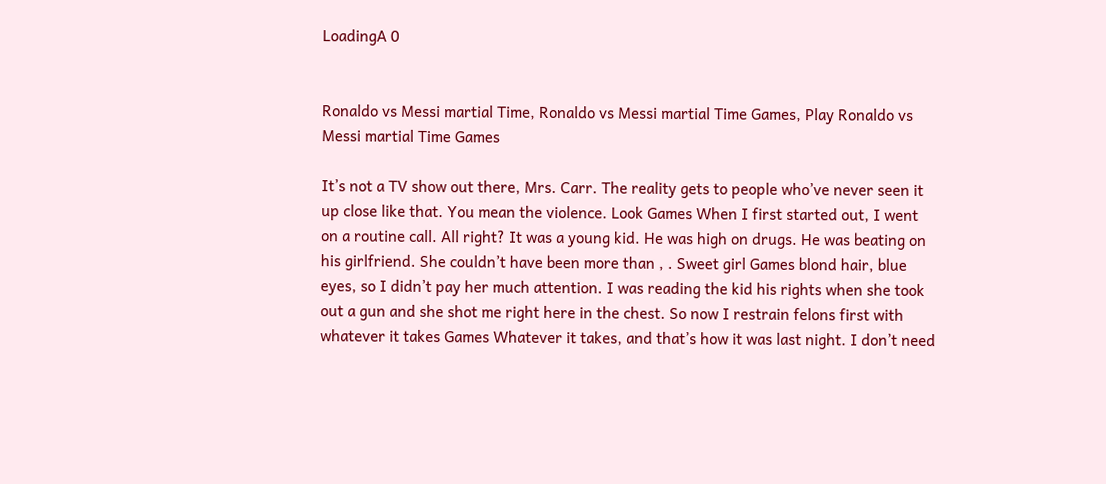LoadingA 0


Ronaldo vs Messi martial Time, Ronaldo vs Messi martial Time Games, Play Ronaldo vs Messi martial Time Games

It’s not a TV show out there, Mrs. Carr. The reality gets to people who’ve never seen it up close like that. You mean the violence. Look Games When I first started out, I went on a routine call. All right? It was a young kid. He was high on drugs. He was beating on his girlfriend. She couldn’t have been more than , . Sweet girl Games blond hair, blue eyes, so I didn’t pay her much attention. I was reading the kid his rights when she took out a gun and she shot me right here in the chest. So now I restrain felons first with whatever it takes Games Whatever it takes, and that’s how it was last night. I don’t need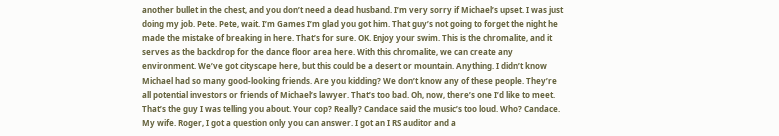another bullet in the chest, and you don’t need a dead husband. I’m very sorry if Michael’s upset. I was just doing my job. Pete. Pete, wait. I’m Games I’m glad you got him. That guy’s not going to forget the night he made the mistake of breaking in here. That’s for sure. OK. Enjoy your swim. This is the chromalite, and it serves as the backdrop for the dance floor area here. With this chromalite, we can create any environment. We’ve got cityscape here, but this could be a desert or mountain. Anything. I didn’t know Michael had so many good-looking friends. Are you kidding? We don’t know any of these people. They’re all potential investors or friends of Michael’s lawyer. That’s too bad. Oh, now, there’s one I’d like to meet. That’s the guy I was telling you about. Your cop? Really? Candace said the music’s too loud. Who? Candace. My wife. Roger, I got a question only you can answer. I got an I RS auditor and a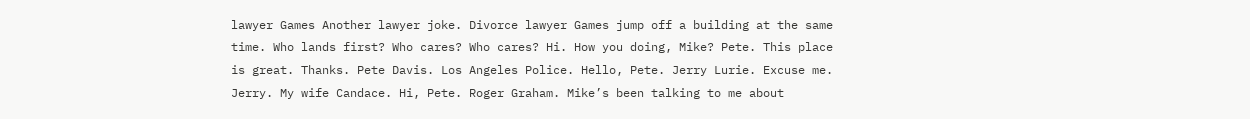lawyer Games Another lawyer joke. Divorce lawyer Games jump off a building at the same time. Who lands first? Who cares? Who cares? Hi. How you doing, Mike? Pete. This place is great. Thanks. Pete Davis. Los Angeles Police. Hello, Pete. Jerry Lurie. Excuse me. Jerry. My wife Candace. Hi, Pete. Roger Graham. Mike’s been talking to me about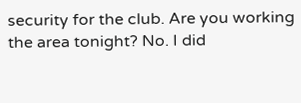security for the club. Are you working the area tonight? No. I did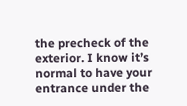the precheck of the exterior. I know it’s normal to have your entrance under the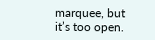marquee, but it’s too open.